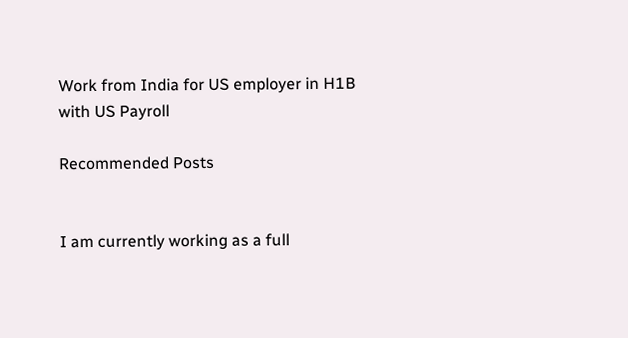Work from India for US employer in H1B with US Payroll

Recommended Posts


I am currently working as a full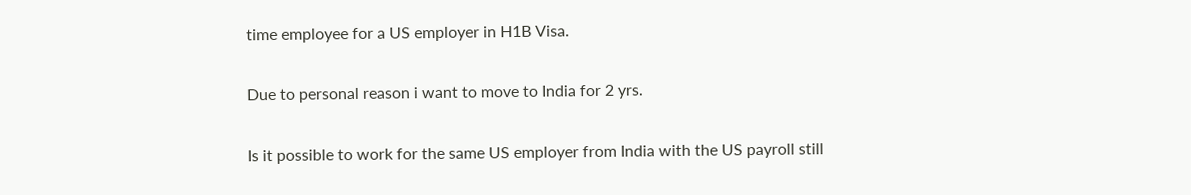time employee for a US employer in H1B Visa.

Due to personal reason i want to move to India for 2 yrs.

Is it possible to work for the same US employer from India with the US payroll still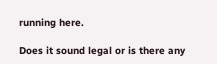running here.

Does it sound legal or is there any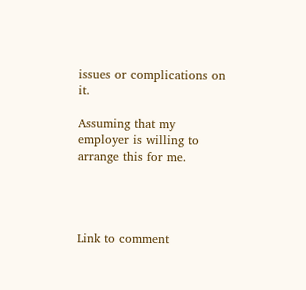issues or complications on it.

Assuming that my employer is willing to arrange this for me.




Link to comment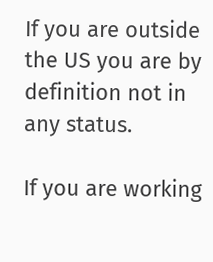If you are outside the US you are by definition not in any status.

If you are working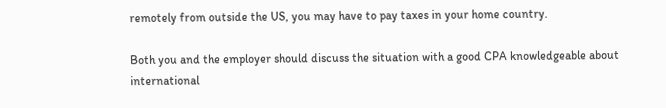remotely from outside the US, you may have to pay taxes in your home country.

Both you and the employer should discuss the situation with a good CPA knowledgeable about international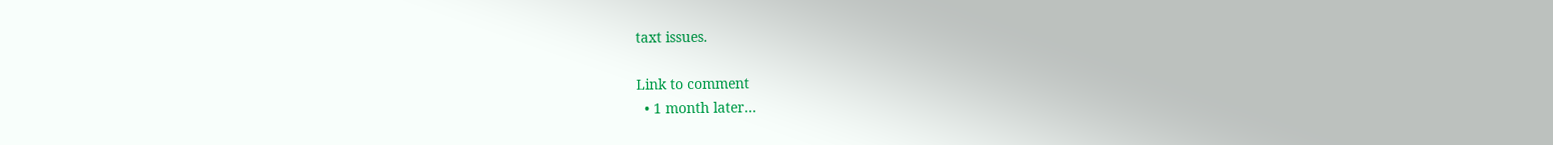taxt issues.

Link to comment
  • 1 month later...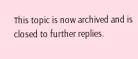This topic is now archived and is closed to further replies.